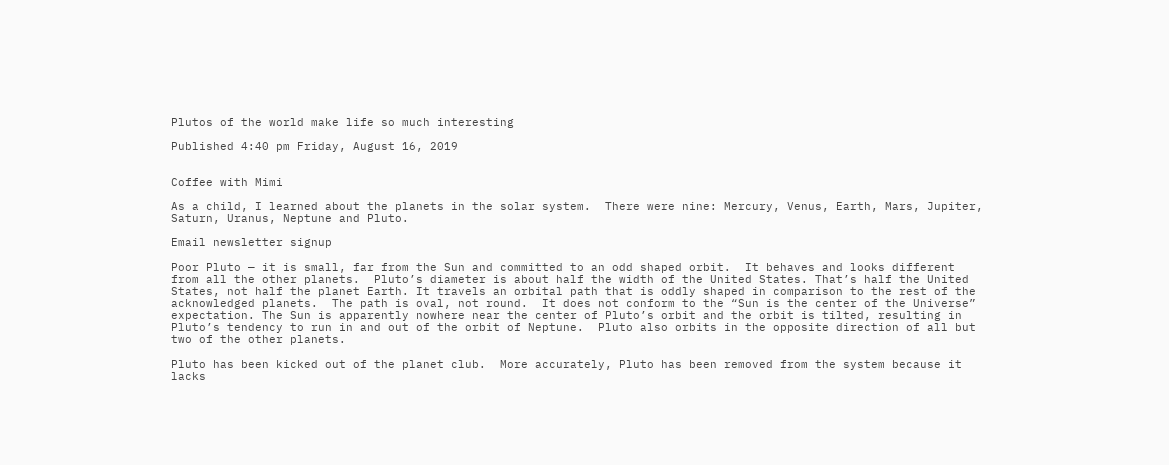Plutos of the world make life so much interesting

Published 4:40 pm Friday, August 16, 2019


Coffee with Mimi

As a child, I learned about the planets in the solar system.  There were nine: Mercury, Venus, Earth, Mars, Jupiter, Saturn, Uranus, Neptune and Pluto.

Email newsletter signup

Poor Pluto — it is small, far from the Sun and committed to an odd shaped orbit.  It behaves and looks different from all the other planets.  Pluto’s diameter is about half the width of the United States. That’s half the United States, not half the planet Earth. It travels an orbital path that is oddly shaped in comparison to the rest of the acknowledged planets.  The path is oval, not round.  It does not conform to the “Sun is the center of the Universe” expectation. The Sun is apparently nowhere near the center of Pluto’s orbit and the orbit is tilted, resulting in Pluto’s tendency to run in and out of the orbit of Neptune.  Pluto also orbits in the opposite direction of all but two of the other planets.

Pluto has been kicked out of the planet club.  More accurately, Pluto has been removed from the system because it lacks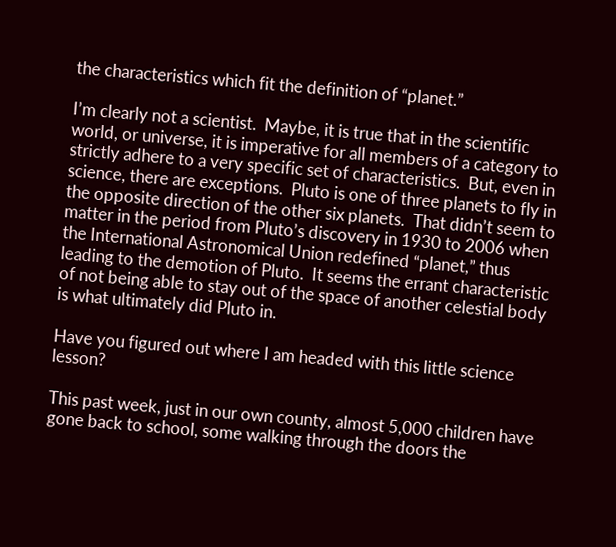the characteristics which fit the definition of “planet.”

I’m clearly not a scientist.  Maybe, it is true that in the scientific world, or universe, it is imperative for all members of a category to strictly adhere to a very specific set of characteristics.  But, even in science, there are exceptions.  Pluto is one of three planets to fly in the opposite direction of the other six planets.  That didn’t seem to matter in the period from Pluto’s discovery in 1930 to 2006 when the International Astronomical Union redefined “planet,” thus leading to the demotion of Pluto.  It seems the errant characteristic of not being able to stay out of the space of another celestial body is what ultimately did Pluto in.

Have you figured out where I am headed with this little science lesson?

This past week, just in our own county, almost 5,000 children have gone back to school, some walking through the doors the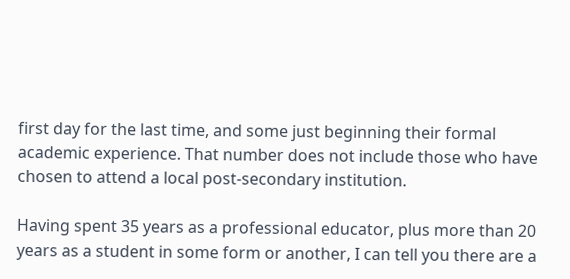first day for the last time, and some just beginning their formal academic experience. That number does not include those who have chosen to attend a local post-secondary institution.

Having spent 35 years as a professional educator, plus more than 20 years as a student in some form or another, I can tell you there are a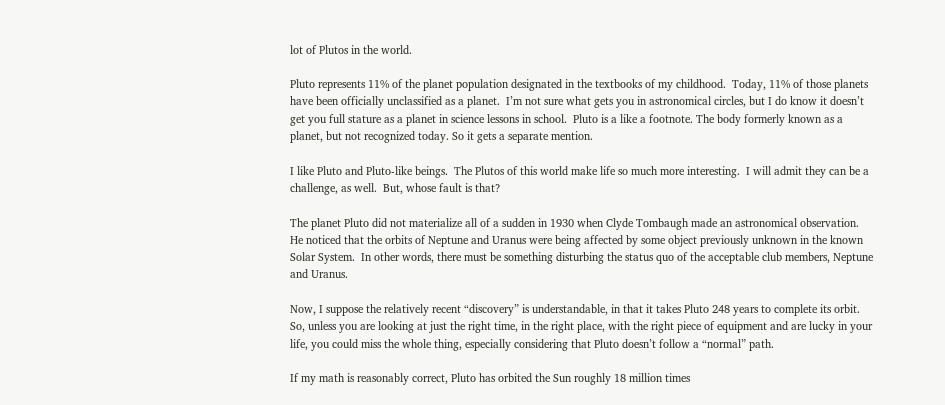lot of Plutos in the world.

Pluto represents 11% of the planet population designated in the textbooks of my childhood.  Today, 11% of those planets have been officially unclassified as a planet.  I’m not sure what gets you in astronomical circles, but I do know it doesn’t get you full stature as a planet in science lessons in school.  Pluto is a like a footnote. The body formerly known as a planet, but not recognized today. So it gets a separate mention.

I like Pluto and Pluto-like beings.  The Plutos of this world make life so much more interesting.  I will admit they can be a challenge, as well.  But, whose fault is that?

The planet Pluto did not materialize all of a sudden in 1930 when Clyde Tombaugh made an astronomical observation.  He noticed that the orbits of Neptune and Uranus were being affected by some object previously unknown in the known Solar System.  In other words, there must be something disturbing the status quo of the acceptable club members, Neptune and Uranus.

Now, I suppose the relatively recent “discovery” is understandable, in that it takes Pluto 248 years to complete its orbit. So, unless you are looking at just the right time, in the right place, with the right piece of equipment and are lucky in your life, you could miss the whole thing, especially considering that Pluto doesn’t follow a “normal” path.

If my math is reasonably correct, Pluto has orbited the Sun roughly 18 million times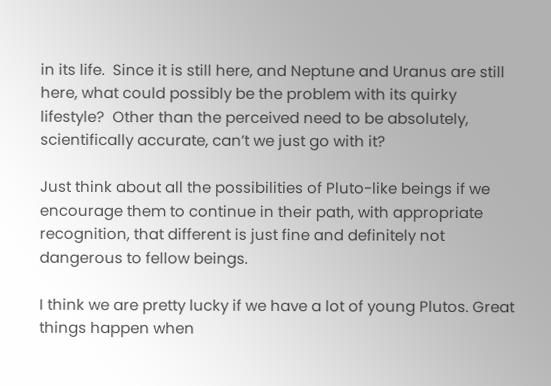in its life.  Since it is still here, and Neptune and Uranus are still here, what could possibly be the problem with its quirky lifestyle?  Other than the perceived need to be absolutely, scientifically accurate, can’t we just go with it?

Just think about all the possibilities of Pluto-like beings if we encourage them to continue in their path, with appropriate recognition, that different is just fine and definitely not dangerous to fellow beings.

I think we are pretty lucky if we have a lot of young Plutos. Great things happen when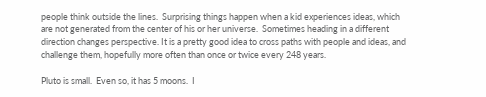people think outside the lines.  Surprising things happen when a kid experiences ideas, which are not generated from the center of his or her universe.  Sometimes heading in a different direction changes perspective. It is a pretty good idea to cross paths with people and ideas, and challenge them, hopefully more often than once or twice every 248 years.

Pluto is small.  Even so, it has 5 moons.  I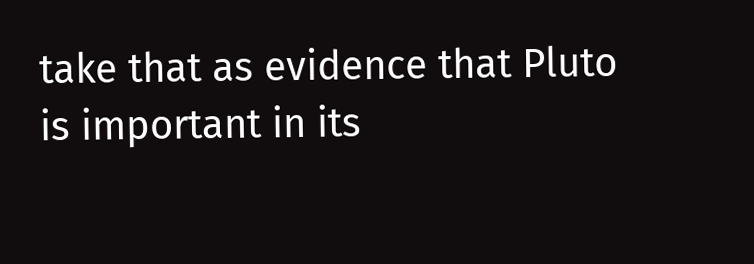take that as evidence that Pluto is important in its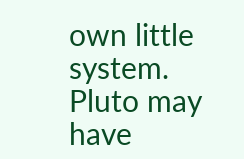own little system.  Pluto may have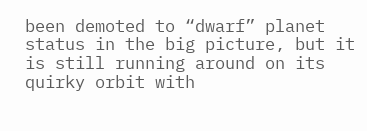been demoted to “dwarf” planet status in the big picture, but it is still running around on its quirky orbit with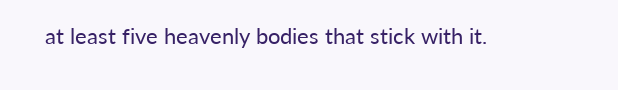at least five heavenly bodies that stick with it.